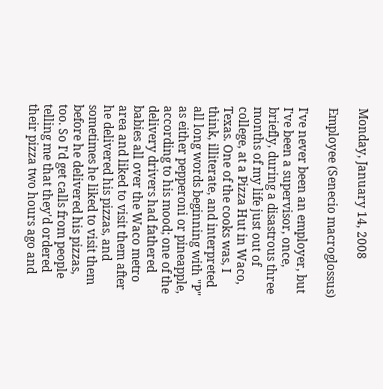Monday, January 14, 2008

Employee (Senecio macroglossus)

I've never been an employer, but I've been a supervisor, once, briefly, during a disastrous three months of my life just out of college, at a Pizza Hut in Waco, Texas. One of the cooks was, I think, illiterate, and interpreted all long words beginning with "P" as either pepperoni or pineapple, according to his mood; one of the delivery drivers had fathered babies all over the Waco metro area and liked to visit them after he delivered his pizzas, and sometimes he liked to visit them before he delivered his pizzas, too. So I'd get calls from people telling me that they'd ordered their pizza two hours ago and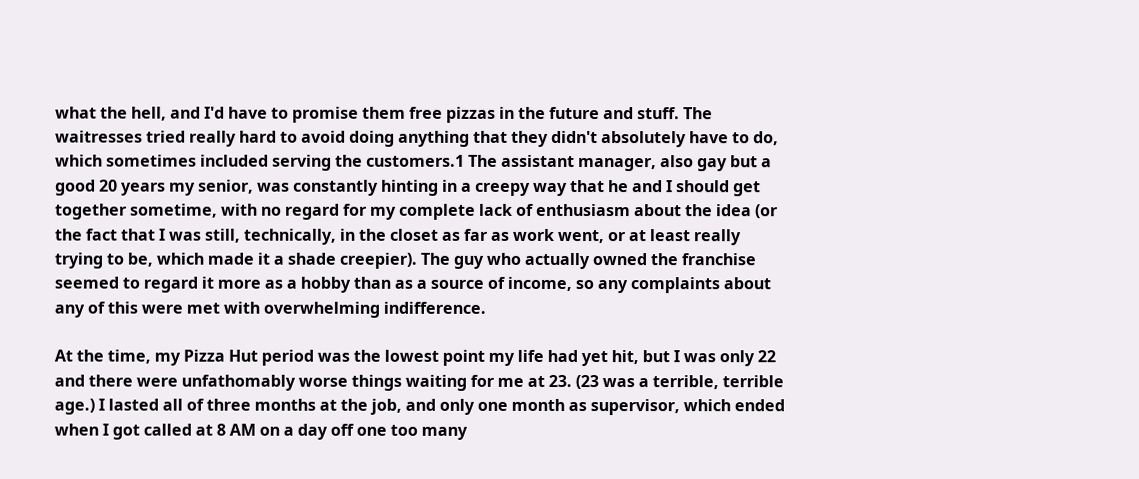what the hell, and I'd have to promise them free pizzas in the future and stuff. The waitresses tried really hard to avoid doing anything that they didn't absolutely have to do, which sometimes included serving the customers.1 The assistant manager, also gay but a good 20 years my senior, was constantly hinting in a creepy way that he and I should get together sometime, with no regard for my complete lack of enthusiasm about the idea (or the fact that I was still, technically, in the closet as far as work went, or at least really trying to be, which made it a shade creepier). The guy who actually owned the franchise seemed to regard it more as a hobby than as a source of income, so any complaints about any of this were met with overwhelming indifference.

At the time, my Pizza Hut period was the lowest point my life had yet hit, but I was only 22 and there were unfathomably worse things waiting for me at 23. (23 was a terrible, terrible age.) I lasted all of three months at the job, and only one month as supervisor, which ended when I got called at 8 AM on a day off one too many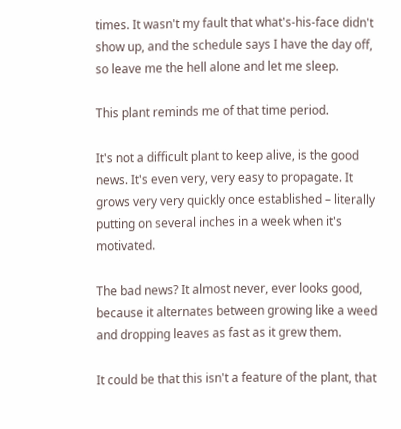times. It wasn't my fault that what's-his-face didn't show up, and the schedule says I have the day off, so leave me the hell alone and let me sleep.

This plant reminds me of that time period.

It's not a difficult plant to keep alive, is the good news. It's even very, very easy to propagate. It grows very very quickly once established – literally putting on several inches in a week when it's motivated.

The bad news? It almost never, ever looks good, because it alternates between growing like a weed and dropping leaves as fast as it grew them.

It could be that this isn't a feature of the plant, that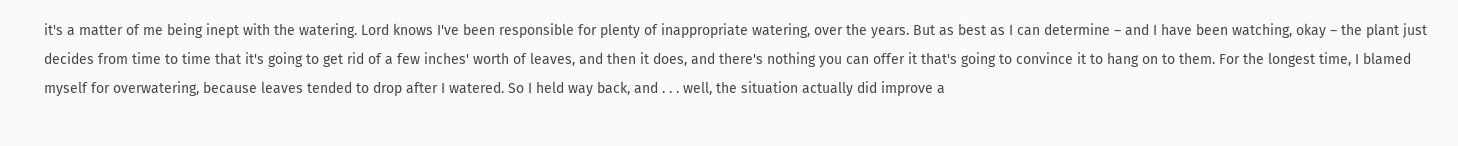it's a matter of me being inept with the watering. Lord knows I've been responsible for plenty of inappropriate watering, over the years. But as best as I can determine – and I have been watching, okay – the plant just decides from time to time that it's going to get rid of a few inches' worth of leaves, and then it does, and there's nothing you can offer it that's going to convince it to hang on to them. For the longest time, I blamed myself for overwatering, because leaves tended to drop after I watered. So I held way back, and . . . well, the situation actually did improve a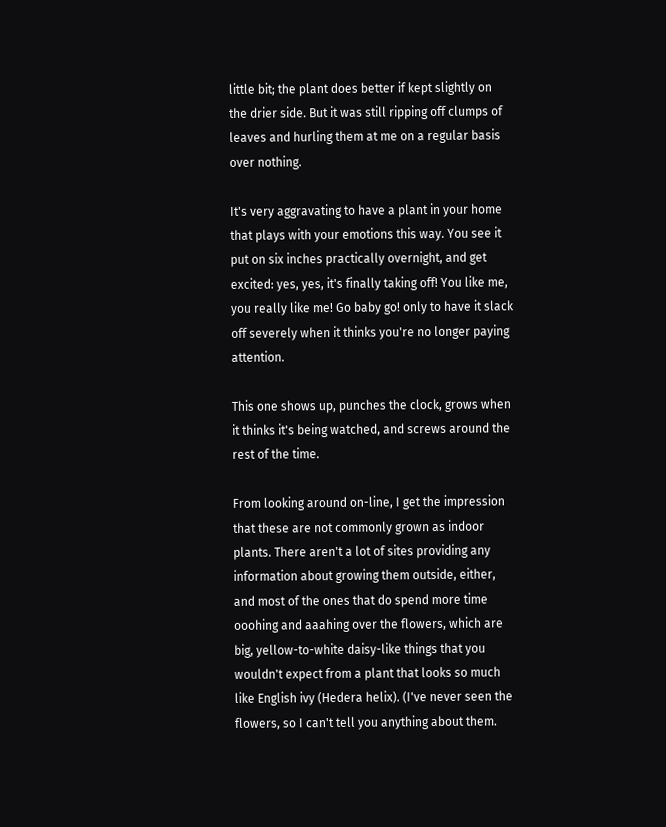little bit; the plant does better if kept slightly on the drier side. But it was still ripping off clumps of leaves and hurling them at me on a regular basis over nothing.

It's very aggravating to have a plant in your home that plays with your emotions this way. You see it put on six inches practically overnight, and get excited: yes, yes, it's finally taking off! You like me, you really like me! Go baby go! only to have it slack off severely when it thinks you're no longer paying attention.

This one shows up, punches the clock, grows when it thinks it's being watched, and screws around the rest of the time.

From looking around on-line, I get the impression that these are not commonly grown as indoor plants. There aren't a lot of sites providing any information about growing them outside, either, and most of the ones that do spend more time ooohing and aaahing over the flowers, which are big, yellow-to-white daisy-like things that you wouldn't expect from a plant that looks so much like English ivy (Hedera helix). (I've never seen the flowers, so I can't tell you anything about them.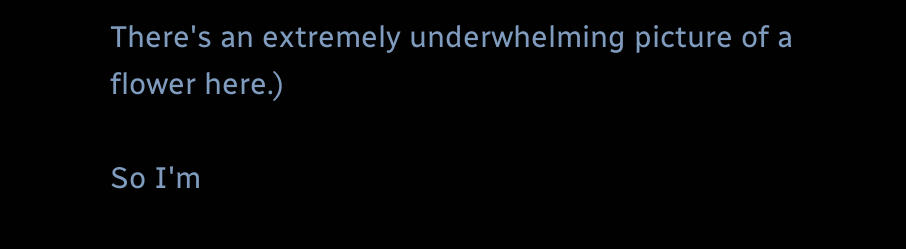There's an extremely underwhelming picture of a flower here.)

So I'm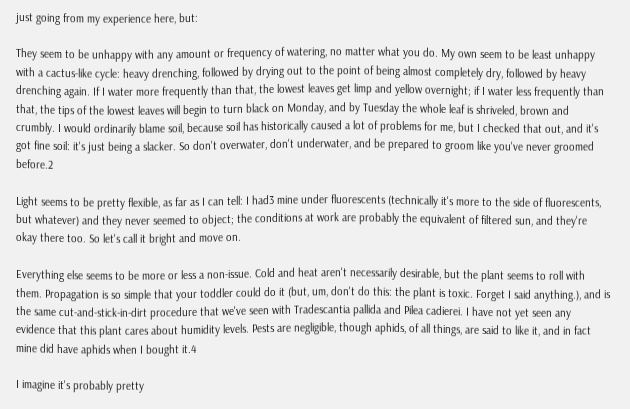just going from my experience here, but:

They seem to be unhappy with any amount or frequency of watering, no matter what you do. My own seem to be least unhappy with a cactus-like cycle: heavy drenching, followed by drying out to the point of being almost completely dry, followed by heavy drenching again. If I water more frequently than that, the lowest leaves get limp and yellow overnight; if I water less frequently than that, the tips of the lowest leaves will begin to turn black on Monday, and by Tuesday the whole leaf is shriveled, brown and crumbly. I would ordinarily blame soil, because soil has historically caused a lot of problems for me, but I checked that out, and it's got fine soil: it's just being a slacker. So don't overwater, don't underwater, and be prepared to groom like you've never groomed before.2

Light seems to be pretty flexible, as far as I can tell: I had3 mine under fluorescents (technically it's more to the side of fluorescents, but whatever) and they never seemed to object; the conditions at work are probably the equivalent of filtered sun, and they're okay there too. So let's call it bright and move on.

Everything else seems to be more or less a non-issue. Cold and heat aren't necessarily desirable, but the plant seems to roll with them. Propagation is so simple that your toddler could do it (but, um, don't do this: the plant is toxic. Forget I said anything.), and is the same cut-and-stick-in-dirt procedure that we've seen with Tradescantia pallida and Pilea cadierei. I have not yet seen any evidence that this plant cares about humidity levels. Pests are negligible, though aphids, of all things, are said to like it, and in fact mine did have aphids when I bought it.4

I imagine it's probably pretty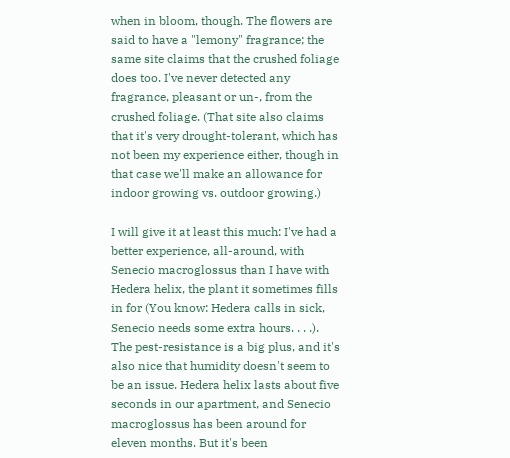when in bloom, though. The flowers are said to have a "lemony" fragrance; the same site claims that the crushed foliage does too. I've never detected any fragrance, pleasant or un-, from the crushed foliage. (That site also claims that it's very drought-tolerant, which has not been my experience either, though in that case we'll make an allowance for indoor growing vs. outdoor growing.)

I will give it at least this much: I've had a better experience, all-around, with Senecio macroglossus than I have with Hedera helix, the plant it sometimes fills in for (You know: Hedera calls in sick, Senecio needs some extra hours. . . .). The pest-resistance is a big plus, and it's also nice that humidity doesn't seem to be an issue. Hedera helix lasts about five seconds in our apartment, and Senecio macroglossus has been around for eleven months. But it's been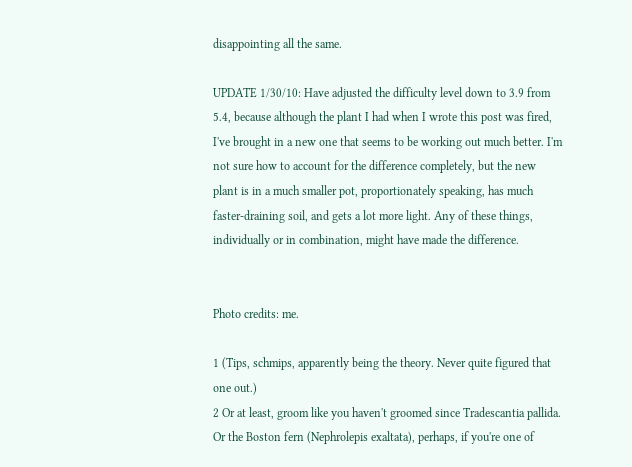disappointing all the same.

UPDATE 1/30/10: Have adjusted the difficulty level down to 3.9 from 5.4, because although the plant I had when I wrote this post was fired, I've brought in a new one that seems to be working out much better. I'm not sure how to account for the difference completely, but the new plant is in a much smaller pot, proportionately speaking, has much faster-draining soil, and gets a lot more light. Any of these things, individually or in combination, might have made the difference.


Photo credits: me.

1 (Tips, schmips, apparently being the theory. Never quite figured that one out.)
2 Or at least, groom like you haven't groomed since Tradescantia pallida. Or the Boston fern (Nephrolepis exaltata), perhaps, if you're one of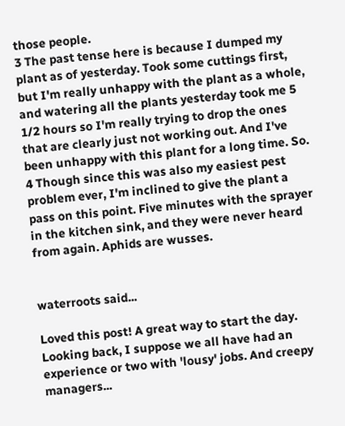those people.
3 The past tense here is because I dumped my plant as of yesterday. Took some cuttings first, but I'm really unhappy with the plant as a whole, and watering all the plants yesterday took me 5 1/2 hours so I'm really trying to drop the ones that are clearly just not working out. And I've been unhappy with this plant for a long time. So.
4 Though since this was also my easiest pest problem ever, I'm inclined to give the plant a pass on this point. Five minutes with the sprayer in the kitchen sink, and they were never heard from again. Aphids are wusses.


waterroots said...

Loved this post! A great way to start the day. Looking back, I suppose we all have had an experience or two with 'lousy' jobs. And creepy managers...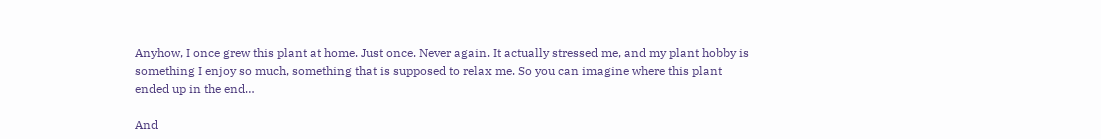Anyhow, I once grew this plant at home. Just once. Never again. It actually stressed me, and my plant hobby is something I enjoy so much, something that is supposed to relax me. So you can imagine where this plant ended up in the end…

And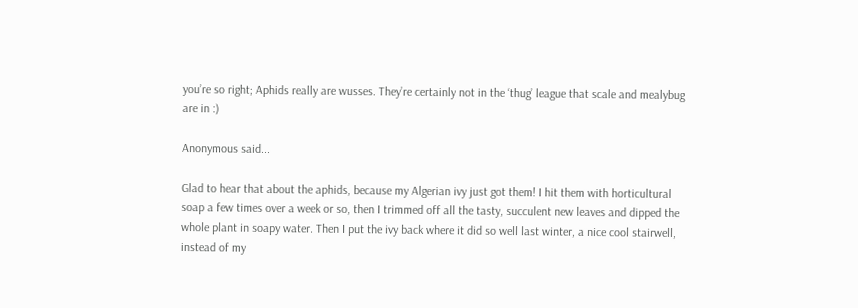you’re so right; Aphids really are wusses. They’re certainly not in the ‘thug’ league that scale and mealybug are in :)

Anonymous said...

Glad to hear that about the aphids, because my Algerian ivy just got them! I hit them with horticultural soap a few times over a week or so, then I trimmed off all the tasty, succulent new leaves and dipped the whole plant in soapy water. Then I put the ivy back where it did so well last winter, a nice cool stairwell, instead of my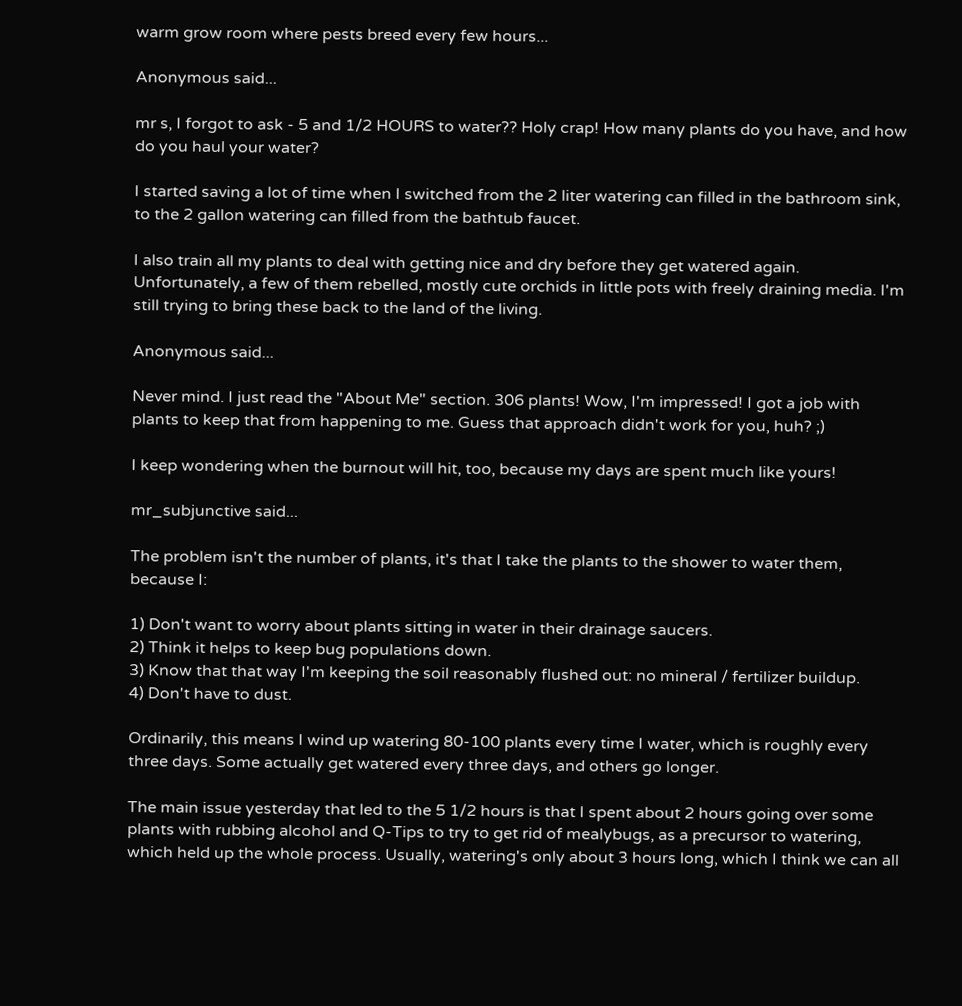warm grow room where pests breed every few hours...

Anonymous said...

mr s, I forgot to ask - 5 and 1/2 HOURS to water?? Holy crap! How many plants do you have, and how do you haul your water?

I started saving a lot of time when I switched from the 2 liter watering can filled in the bathroom sink, to the 2 gallon watering can filled from the bathtub faucet.

I also train all my plants to deal with getting nice and dry before they get watered again. Unfortunately, a few of them rebelled, mostly cute orchids in little pots with freely draining media. I'm still trying to bring these back to the land of the living.

Anonymous said...

Never mind. I just read the "About Me" section. 306 plants! Wow, I'm impressed! I got a job with plants to keep that from happening to me. Guess that approach didn't work for you, huh? ;)

I keep wondering when the burnout will hit, too, because my days are spent much like yours!

mr_subjunctive said...

The problem isn't the number of plants, it's that I take the plants to the shower to water them, because I:

1) Don't want to worry about plants sitting in water in their drainage saucers.
2) Think it helps to keep bug populations down.
3) Know that that way I'm keeping the soil reasonably flushed out: no mineral / fertilizer buildup.
4) Don't have to dust.

Ordinarily, this means I wind up watering 80-100 plants every time I water, which is roughly every three days. Some actually get watered every three days, and others go longer.

The main issue yesterday that led to the 5 1/2 hours is that I spent about 2 hours going over some plants with rubbing alcohol and Q-Tips to try to get rid of mealybugs, as a precursor to watering, which held up the whole process. Usually, watering's only about 3 hours long, which I think we can all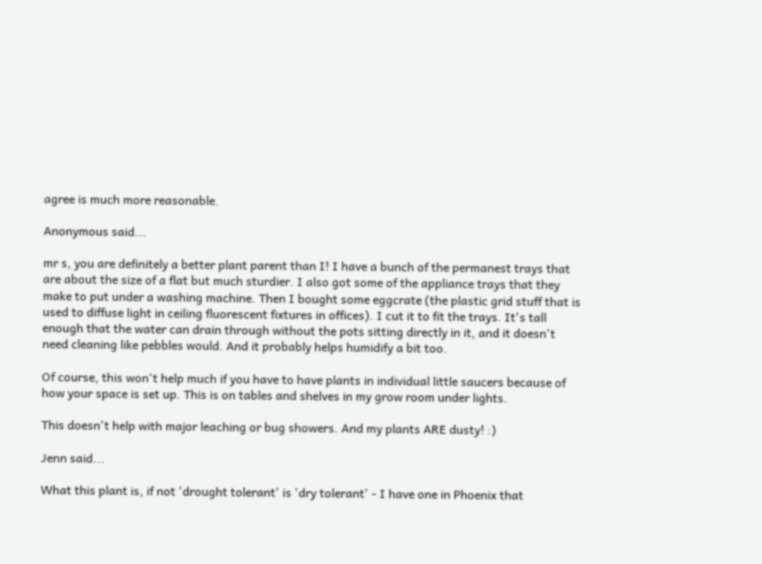agree is much more reasonable.

Anonymous said...

mr s, you are definitely a better plant parent than I! I have a bunch of the permanest trays that are about the size of a flat but much sturdier. I also got some of the appliance trays that they make to put under a washing machine. Then I bought some eggcrate (the plastic grid stuff that is used to diffuse light in ceiling fluorescent fixtures in offices). I cut it to fit the trays. It's tall enough that the water can drain through without the pots sitting directly in it, and it doesn't need cleaning like pebbles would. And it probably helps humidify a bit too.

Of course, this won't help much if you have to have plants in individual little saucers because of how your space is set up. This is on tables and shelves in my grow room under lights.

This doesn't help with major leaching or bug showers. And my plants ARE dusty! :)

Jenn said...

What this plant is, if not 'drought tolerant' is 'dry tolerant' - I have one in Phoenix that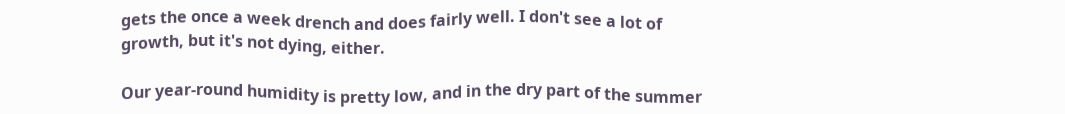gets the once a week drench and does fairly well. I don't see a lot of growth, but it's not dying, either.

Our year-round humidity is pretty low, and in the dry part of the summer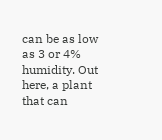can be as low as 3 or 4% humidity. Out here, a plant that can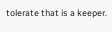tolerate that is a keeper.